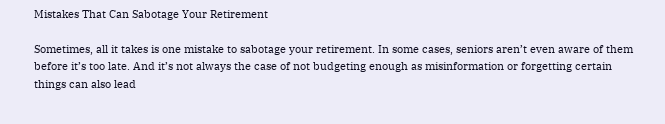Mistakes That Can Sabotage Your Retirement

Sometimes, all it takes is one mistake to sabotage your retirement. In some cases, seniors aren’t even aware of them before it’s too late. And it’s not always the case of not budgeting enough as misinformation or forgetting certain things can also lead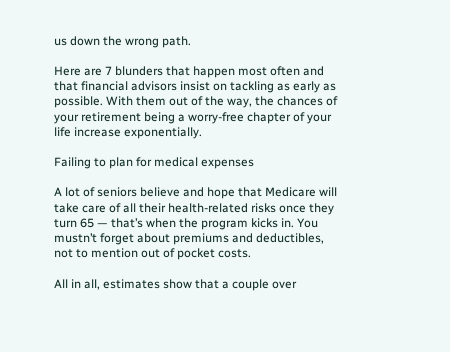us down the wrong path.

Here are 7 blunders that happen most often and that financial advisors insist on tackling as early as possible. With them out of the way, the chances of your retirement being a worry-free chapter of your life increase exponentially.

Failing to plan for medical expenses

A lot of seniors believe and hope that Medicare will take care of all their health-related risks once they turn 65 — that’s when the program kicks in. You mustn’t forget about premiums and deductibles, not to mention out of pocket costs.

All in all, estimates show that a couple over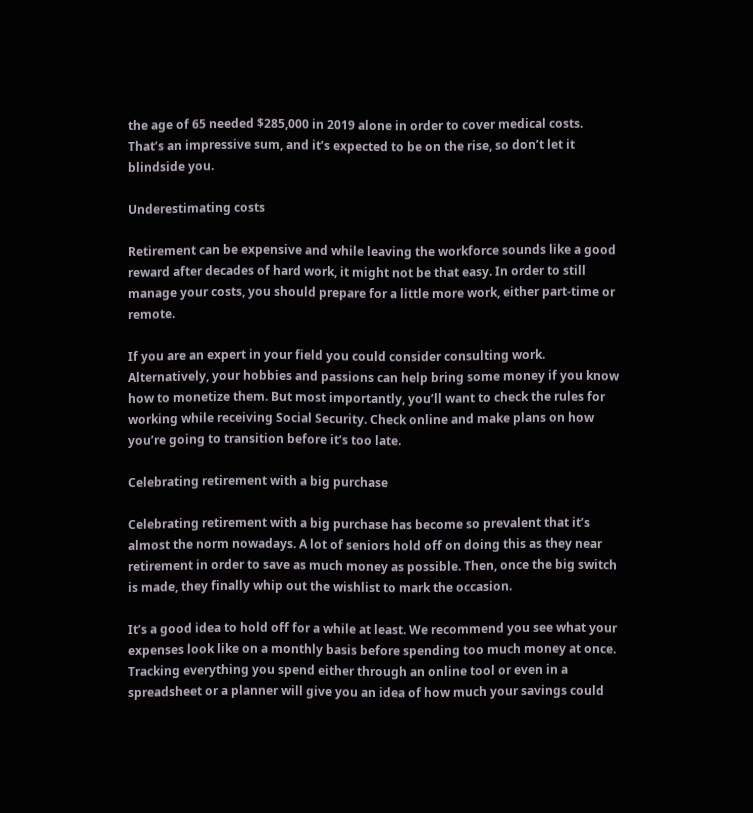the age of 65 needed $285,000 in 2019 alone in order to cover medical costs. That’s an impressive sum, and it’s expected to be on the rise, so don’t let it blindside you.

Underestimating costs

Retirement can be expensive and while leaving the workforce sounds like a good reward after decades of hard work, it might not be that easy. In order to still manage your costs, you should prepare for a little more work, either part-time or remote.

If you are an expert in your field you could consider consulting work. Alternatively, your hobbies and passions can help bring some money if you know how to monetize them. But most importantly, you’ll want to check the rules for working while receiving Social Security. Check online and make plans on how you’re going to transition before it’s too late.

Celebrating retirement with a big purchase

Celebrating retirement with a big purchase has become so prevalent that it’s almost the norm nowadays. A lot of seniors hold off on doing this as they near retirement in order to save as much money as possible. Then, once the big switch is made, they finally whip out the wishlist to mark the occasion.

It’s a good idea to hold off for a while at least. We recommend you see what your expenses look like on a monthly basis before spending too much money at once. Tracking everything you spend either through an online tool or even in a spreadsheet or a planner will give you an idea of how much your savings could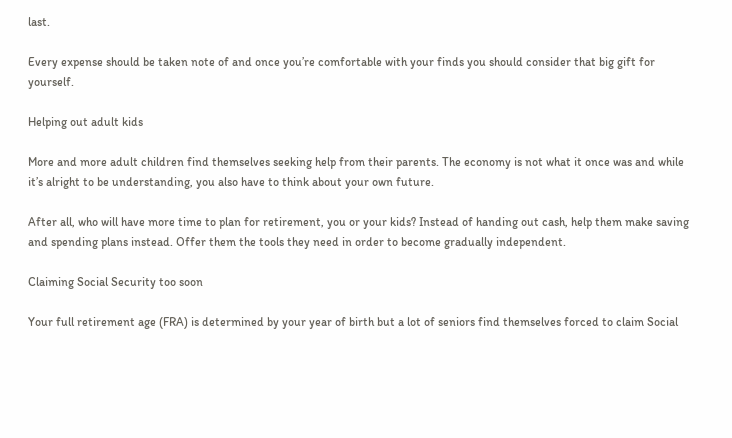last.

Every expense should be taken note of and once you’re comfortable with your finds you should consider that big gift for yourself.

Helping out adult kids

More and more adult children find themselves seeking help from their parents. The economy is not what it once was and while it’s alright to be understanding, you also have to think about your own future.

After all, who will have more time to plan for retirement, you or your kids? Instead of handing out cash, help them make saving and spending plans instead. Offer them the tools they need in order to become gradually independent.

Claiming Social Security too soon

Your full retirement age (FRA) is determined by your year of birth but a lot of seniors find themselves forced to claim Social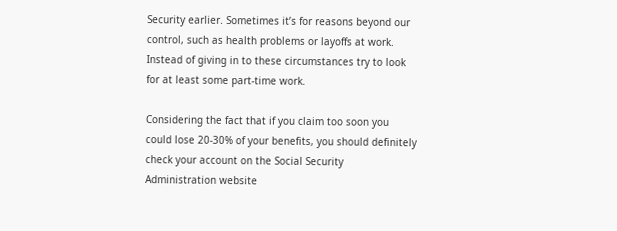Security earlier. Sometimes it’s for reasons beyond our control, such as health problems or layoffs at work. Instead of giving in to these circumstances try to look for at least some part-time work.

Considering the fact that if you claim too soon you could lose 20-30% of your benefits, you should definitely check your account on the Social Security Administration website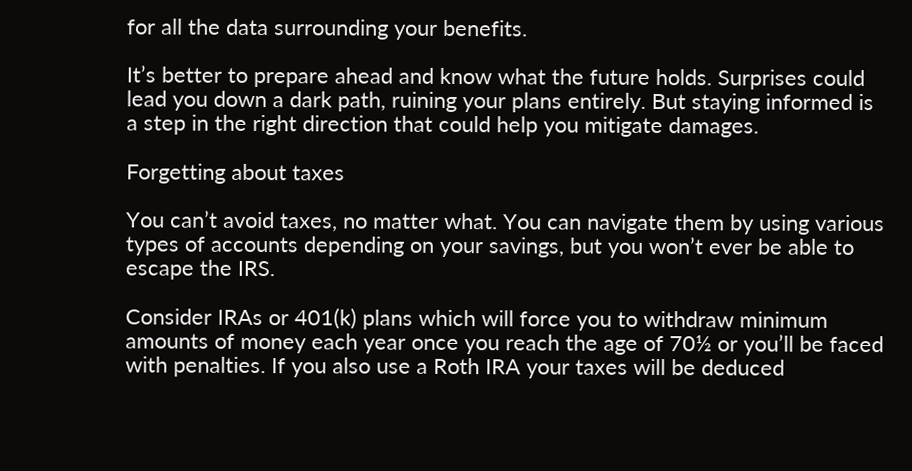for all the data surrounding your benefits.

It’s better to prepare ahead and know what the future holds. Surprises could lead you down a dark path, ruining your plans entirely. But staying informed is a step in the right direction that could help you mitigate damages.

Forgetting about taxes

You can’t avoid taxes, no matter what. You can navigate them by using various types of accounts depending on your savings, but you won’t ever be able to escape the IRS.

Consider IRAs or 401(k) plans which will force you to withdraw minimum amounts of money each year once you reach the age of 70½ or you’ll be faced with penalties. If you also use a Roth IRA your taxes will be deduced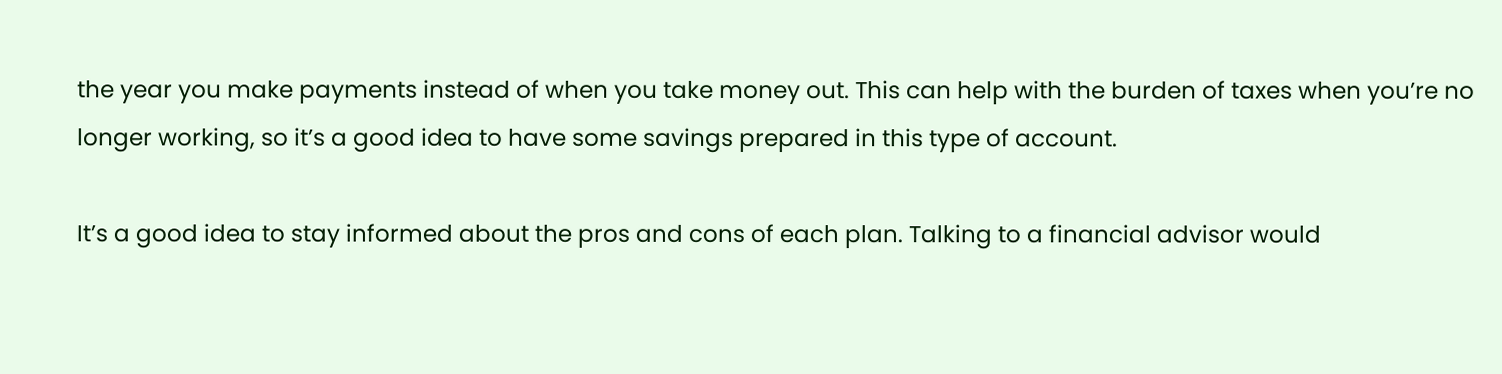the year you make payments instead of when you take money out. This can help with the burden of taxes when you’re no longer working, so it’s a good idea to have some savings prepared in this type of account.

It’s a good idea to stay informed about the pros and cons of each plan. Talking to a financial advisor would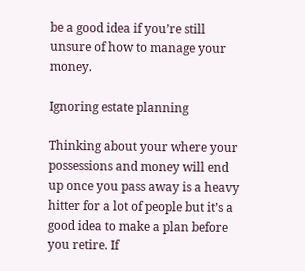be a good idea if you’re still unsure of how to manage your money.

Ignoring estate planning

Thinking about your where your possessions and money will end up once you pass away is a heavy hitter for a lot of people but it’s a good idea to make a plan before you retire. If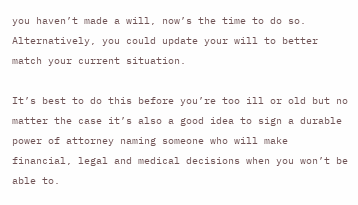you haven’t made a will, now’s the time to do so. Alternatively, you could update your will to better match your current situation.

It’s best to do this before you’re too ill or old but no matter the case it’s also a good idea to sign a durable power of attorney naming someone who will make financial, legal and medical decisions when you won’t be able to.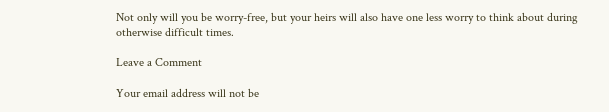Not only will you be worry-free, but your heirs will also have one less worry to think about during otherwise difficult times.

Leave a Comment

Your email address will not be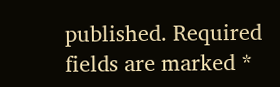published. Required fields are marked *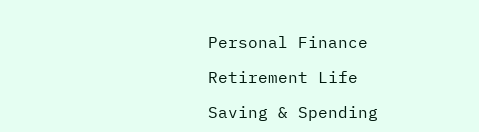Personal Finance

Retirement Life

Saving & Spending